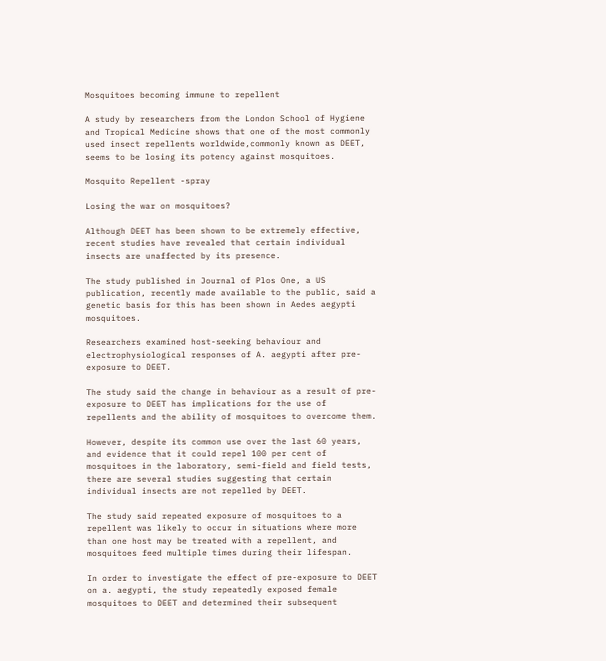Mosquitoes becoming immune to repellent

A study by researchers from the London School of Hygiene and Tropical Medicine shows that one of the most commonly used insect repellents worldwide,commonly known as DEET, seems to be losing its potency against mosquitoes.

Mosquito Repellent -spray

Losing the war on mosquitoes?

Although DEET has been shown to be extremely effective, recent studies have revealed that certain individual insects are unaffected by its presence.

The study published in Journal of Plos One, a US publication, recently made available to the public, said a genetic basis for this has been shown in Aedes aegypti mosquitoes.

Researchers examined host-seeking behaviour and electrophysiological responses of A. aegypti after pre-exposure to DEET.

The study said the change in behaviour as a result of pre-exposure to DEET has implications for the use of repellents and the ability of mosquitoes to overcome them.

However, despite its common use over the last 60 years, and evidence that it could repel 100 per cent of mosquitoes in the laboratory, semi-field and field tests, there are several studies suggesting that certain individual insects are not repelled by DEET.

The study said repeated exposure of mosquitoes to a repellent was likely to occur in situations where more than one host may be treated with a repellent, and mosquitoes feed multiple times during their lifespan.

In order to investigate the effect of pre-exposure to DEET on a. aegypti, the study repeatedly exposed female mosquitoes to DEET and determined their subsequent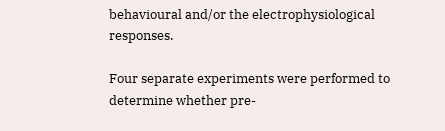behavioural and/or the electrophysiological responses.

Four separate experiments were performed to determine whether pre-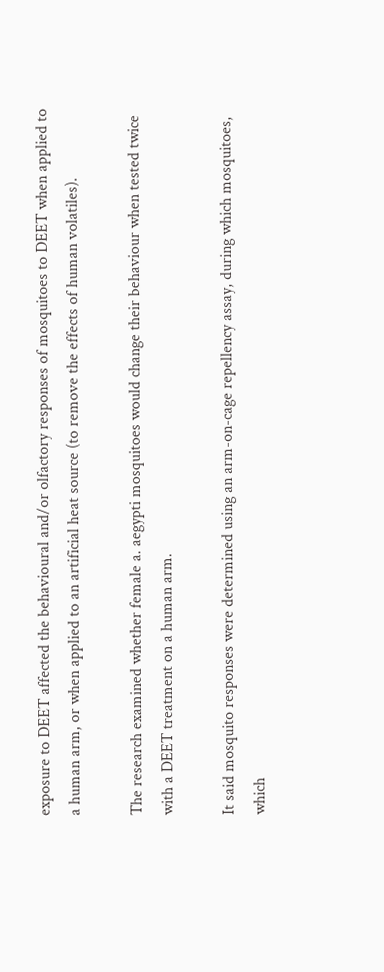exposure to DEET affected the behavioural and/or olfactory responses of mosquitoes to DEET when applied to a human arm, or when applied to an artificial heat source (to remove the effects of human volatiles).

The research examined whether female a. aegypti mosquitoes would change their behaviour when tested twice with a DEET treatment on a human arm.

It said mosquito responses were determined using an arm-on-cage repellency assay, during which mosquitoes, which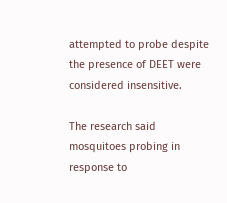attempted to probe despite the presence of DEET were considered insensitive.

The research said mosquitoes probing in response to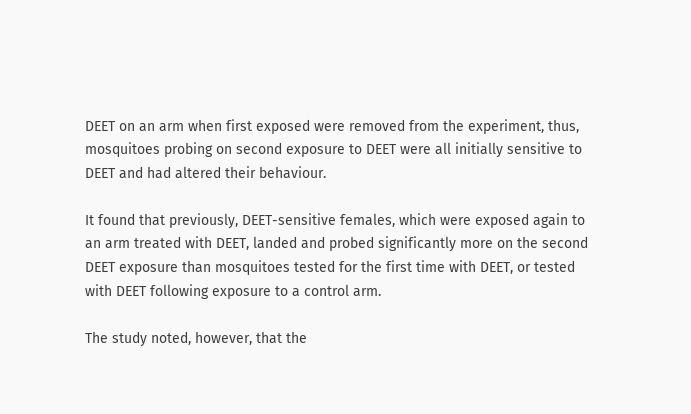DEET on an arm when first exposed were removed from the experiment, thus, mosquitoes probing on second exposure to DEET were all initially sensitive to DEET and had altered their behaviour.

It found that previously, DEET-sensitive females, which were exposed again to an arm treated with DEET, landed and probed significantly more on the second DEET exposure than mosquitoes tested for the first time with DEET, or tested with DEET following exposure to a control arm.

The study noted, however, that the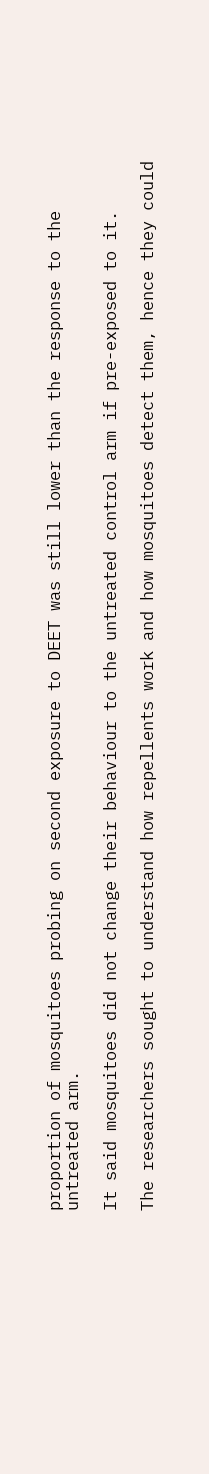proportion of mosquitoes probing on second exposure to DEET was still lower than the response to the untreated arm.

It said mosquitoes did not change their behaviour to the untreated control arm if pre-exposed to it.

The researchers sought to understand how repellents work and how mosquitoes detect them, hence they could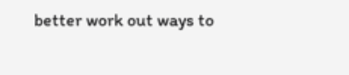better work out ways to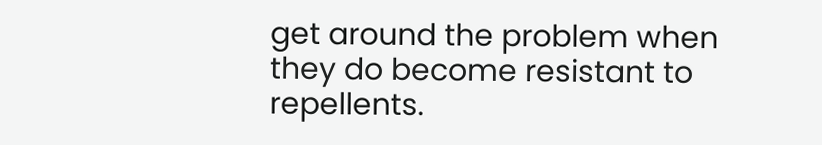get around the problem when they do become resistant to repellents.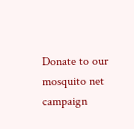Donate to our mosquito net campaign